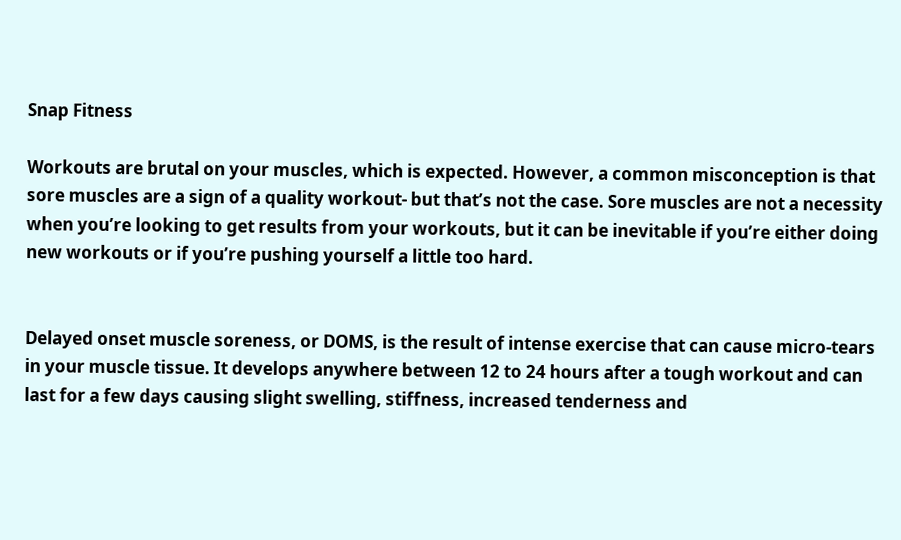Snap Fitness

Workouts are brutal on your muscles, which is expected. However, a common misconception is that sore muscles are a sign of a quality workout- but that’s not the case. Sore muscles are not a necessity when you’re looking to get results from your workouts, but it can be inevitable if you’re either doing new workouts or if you’re pushing yourself a little too hard.


Delayed onset muscle soreness, or DOMS, is the result of intense exercise that can cause micro-tears in your muscle tissue. It develops anywhere between 12 to 24 hours after a tough workout and can last for a few days causing slight swelling, stiffness, increased tenderness and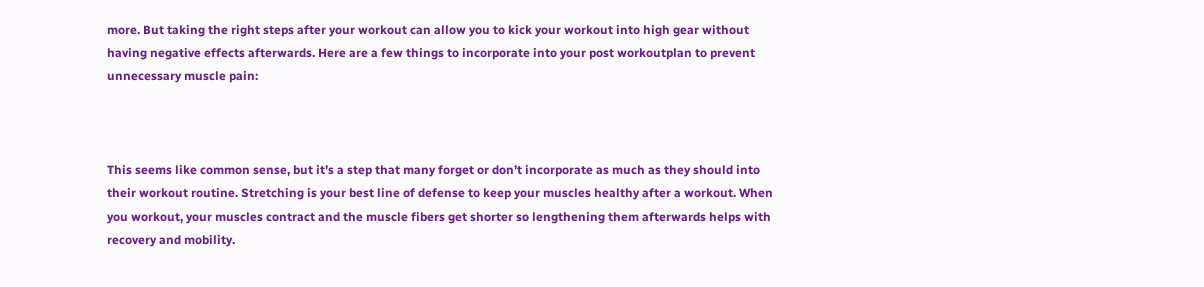more. But taking the right steps after your workout can allow you to kick your workout into high gear without having negative effects afterwards. Here are a few things to incorporate into your post workoutplan to prevent unnecessary muscle pain:



This seems like common sense, but it’s a step that many forget or don’t incorporate as much as they should into their workout routine. Stretching is your best line of defense to keep your muscles healthy after a workout. When you workout, your muscles contract and the muscle fibers get shorter so lengthening them afterwards helps with recovery and mobility.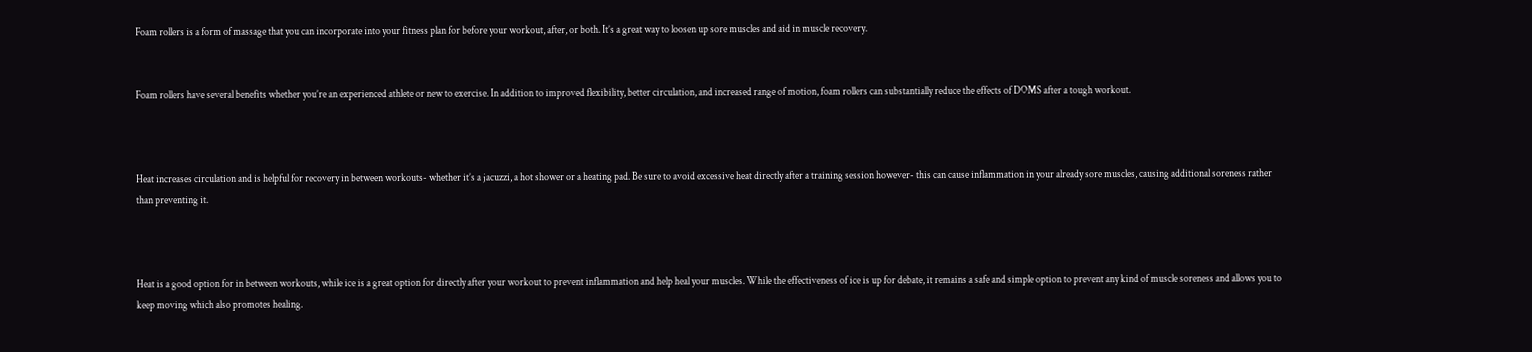Foam rollers is a form of massage that you can incorporate into your fitness plan for before your workout, after, or both. It’s a great way to loosen up sore muscles and aid in muscle recovery.


Foam rollers have several benefits whether you’re an experienced athlete or new to exercise. In addition to improved flexibility, better circulation, and increased range of motion, foam rollers can substantially reduce the effects of DOMS after a tough workout.



Heat increases circulation and is helpful for recovery in between workouts- whether it’s a jacuzzi, a hot shower or a heating pad. Be sure to avoid excessive heat directly after a training session however- this can cause inflammation in your already sore muscles, causing additional soreness rather than preventing it.



Heat is a good option for in between workouts, while ice is a great option for directly after your workout to prevent inflammation and help heal your muscles. While the effectiveness of ice is up for debate, it remains a safe and simple option to prevent any kind of muscle soreness and allows you to keep moving which also promotes healing.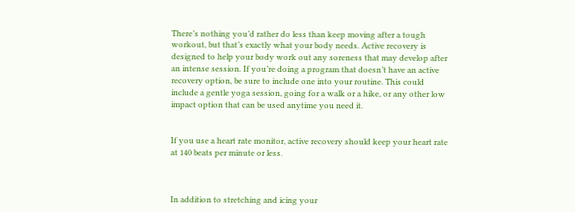There’s nothing you’d rather do less than keep moving after a tough workout, but that’s exactly what your body needs. Active recovery is designed to help your body work out any soreness that may develop after an intense session. If you’re doing a program that doesn’t have an active recovery option, be sure to include one into your routine. This could include a gentle yoga session, going for a walk or a hike, or any other low impact option that can be used anytime you need it.


If you use a heart rate monitor, active recovery should keep your heart rate at 140 beats per minute or less.



In addition to stretching and icing your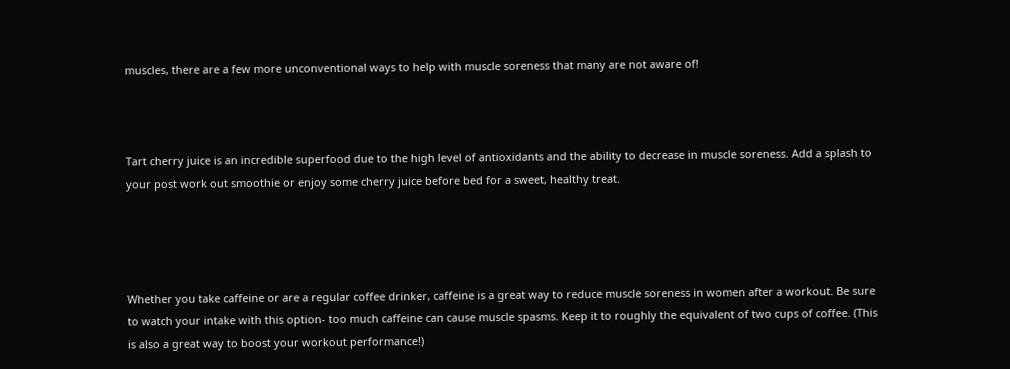muscles, there are a few more unconventional ways to help with muscle soreness that many are not aware of!



Tart cherry juice is an incredible superfood due to the high level of antioxidants and the ability to decrease in muscle soreness. Add a splash to your post work out smoothie or enjoy some cherry juice before bed for a sweet, healthy treat.




Whether you take caffeine or are a regular coffee drinker, caffeine is a great way to reduce muscle soreness in women after a workout. Be sure to watch your intake with this option- too much caffeine can cause muscle spasms. Keep it to roughly the equivalent of two cups of coffee. (This is also a great way to boost your workout performance!)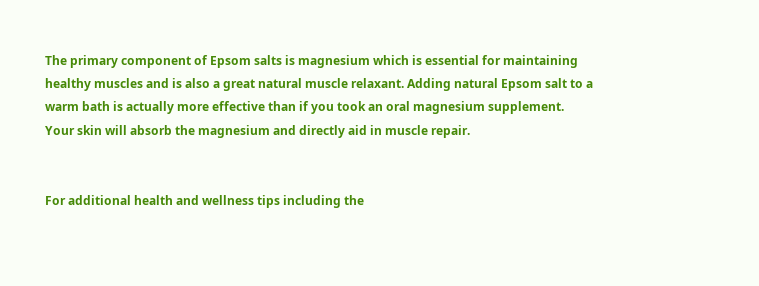The primary component of Epsom salts is magnesium which is essential for maintaining healthy muscles and is also a great natural muscle relaxant. Adding natural Epsom salt to a warm bath is actually more effective than if you took an oral magnesium supplement. Your skin will absorb the magnesium and directly aid in muscle repair.


For additional health and wellness tips including the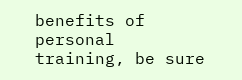benefits of personal training, be sure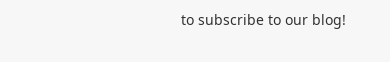to subscribe to our blog!